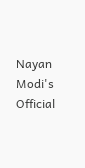Nayan Modi's Official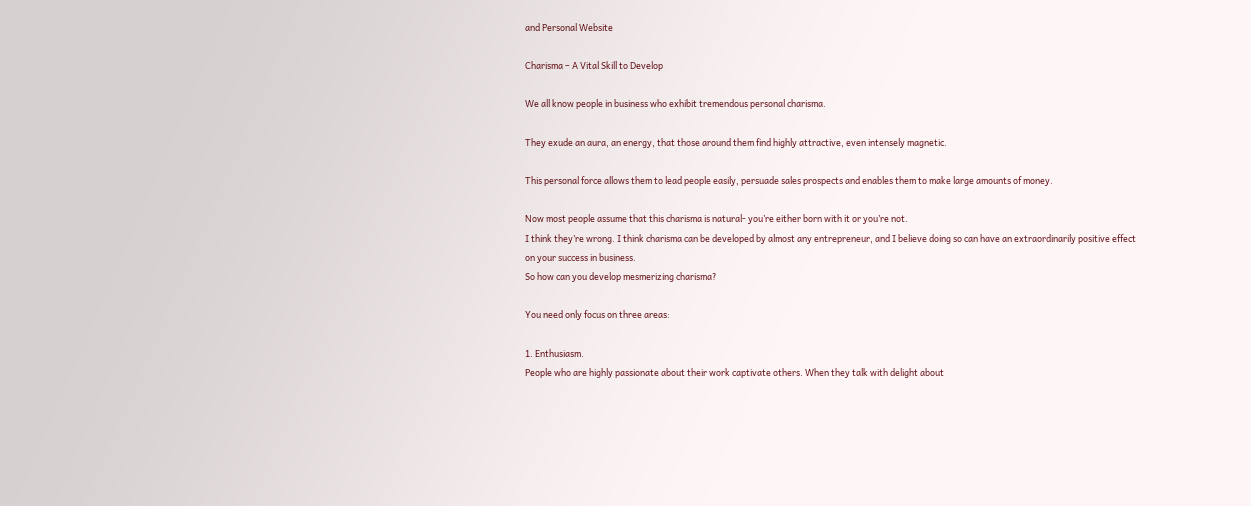and Personal Website

Charisma – A Vital Skill to Develop

We all know people in business who exhibit tremendous personal charisma.

They exude an aura, an energy, that those around them find highly attractive, even intensely magnetic.

This personal force allows them to lead people easily, persuade sales prospects and enables them to make large amounts of money.

Now most people assume that this charisma is natural- you’re either born with it or you’re not.
I think they’re wrong. I think charisma can be developed by almost any entrepreneur, and I believe doing so can have an extraordinarily positive effect on your success in business.
So how can you develop mesmerizing charisma?

You need only focus on three areas:

1. Enthusiasm.
People who are highly passionate about their work captivate others. When they talk with delight about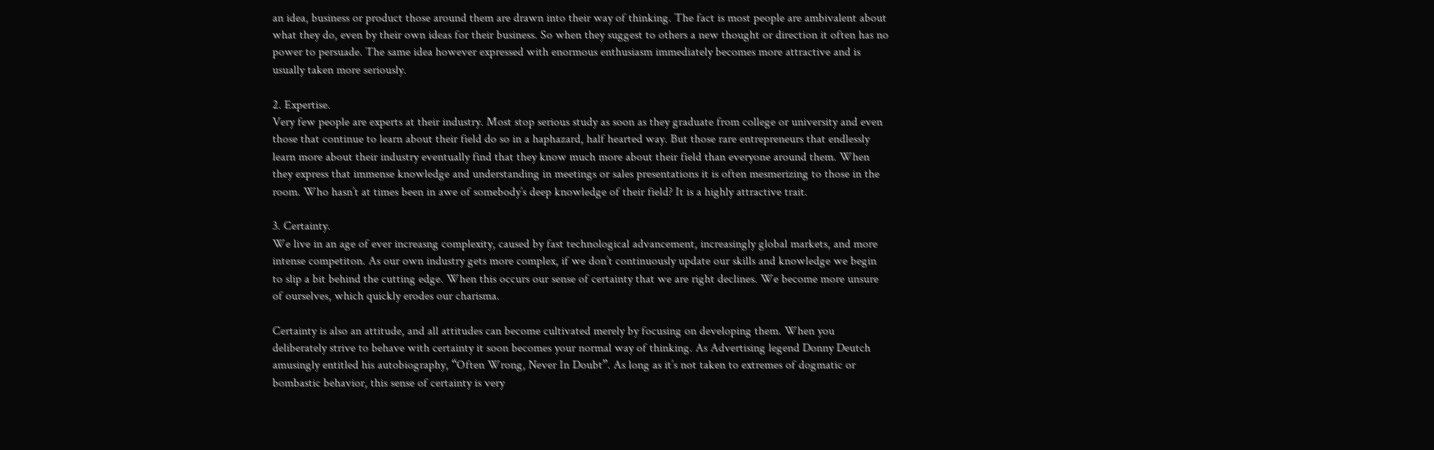an idea, business or product those around them are drawn into their way of thinking. The fact is most people are ambivalent about what they do, even by their own ideas for their business. So when they suggest to others a new thought or direction it often has no power to persuade. The same idea however expressed with enormous enthusiasm immediately becomes more attractive and is usually taken more seriously.

2. Expertise.
Very few people are experts at their industry. Most stop serious study as soon as they graduate from college or university and even those that continue to learn about their field do so in a haphazard, half hearted way. But those rare entrepreneurs that endlessly learn more about their industry eventually find that they know much more about their field than everyone around them. When they express that immense knowledge and understanding in meetings or sales presentations it is often mesmerizing to those in the room. Who hasn’t at times been in awe of somebody’s deep knowledge of their field? It is a highly attractive trait.

3. Certainty.
We live in an age of ever increasng complexity, caused by fast technological advancement, increasingly global markets, and more intense competiton. As our own industry gets more complex, if we don’t continuously update our skills and knowledge we begin to slip a bit behind the cutting edge. When this occurs our sense of certainty that we are right declines. We become more unsure of ourselves, which quickly erodes our charisma.

Certainty is also an attitude, and all attitudes can become cultivated merely by focusing on developing them. When you deliberately strive to behave with certainty it soon becomes your normal way of thinking. As Advertising legend Donny Deutch amusingly entitled his autobiography, “Often Wrong, Never In Doubt”. As long as it’s not taken to extremes of dogmatic or bombastic behavior, this sense of certainty is very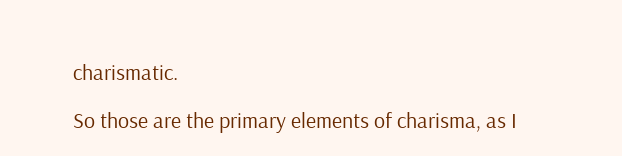charismatic.

So those are the primary elements of charisma, as I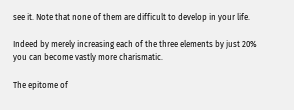see it. Note that none of them are difficult to develop in your life.

Indeed by merely increasing each of the three elements by just 20% you can become vastly more charismatic.

The epitome of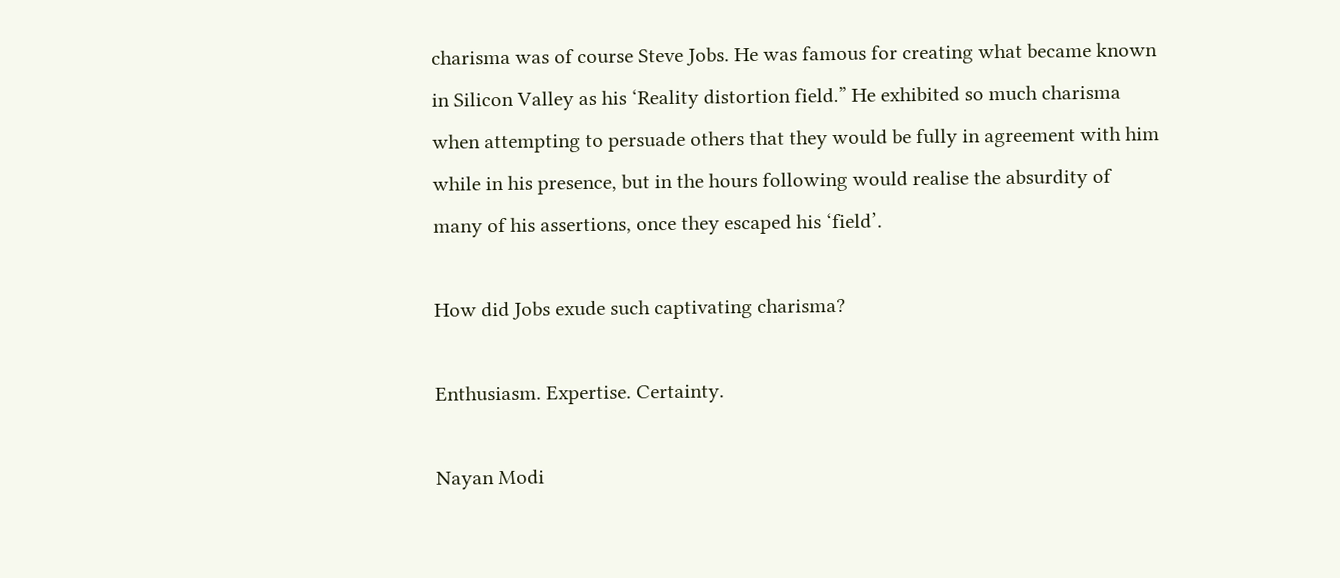charisma was of course Steve Jobs. He was famous for creating what became known in Silicon Valley as his ‘Reality distortion field.” He exhibited so much charisma when attempting to persuade others that they would be fully in agreement with him while in his presence, but in the hours following would realise the absurdity of many of his assertions, once they escaped his ‘field’.

How did Jobs exude such captivating charisma?

Enthusiasm. Expertise. Certainty.

Nayan Modi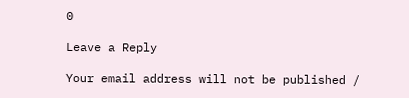0

Leave a Reply

Your email address will not be published /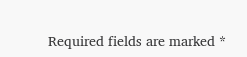Required fields are marked *